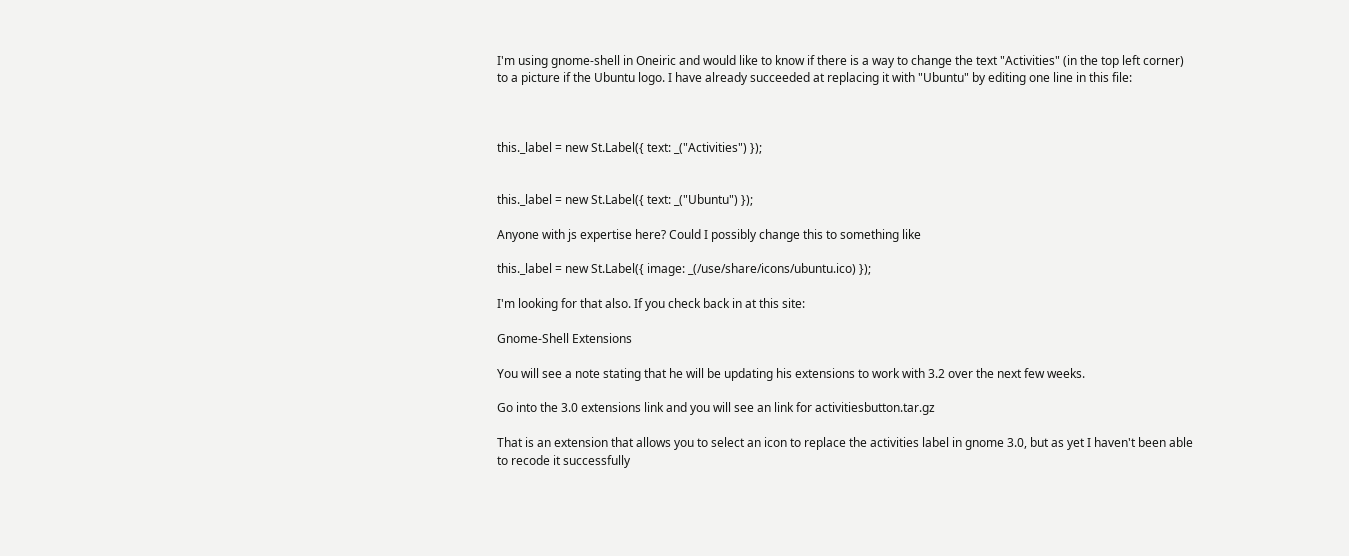I'm using gnome-shell in Oneiric and would like to know if there is a way to change the text "Activities" (in the top left corner) to a picture if the Ubuntu logo. I have already succeeded at replacing it with "Ubuntu" by editing one line in this file:



this._label = new St.Label({ text: _("Activities") });


this._label = new St.Label({ text: _("Ubuntu") });

Anyone with js expertise here? Could I possibly change this to something like

this._label = new St.Label({ image: _(/use/share/icons/ubuntu.ico) });

I'm looking for that also. If you check back in at this site:

Gnome-Shell Extensions

You will see a note stating that he will be updating his extensions to work with 3.2 over the next few weeks.

Go into the 3.0 extensions link and you will see an link for activitiesbutton.tar.gz

That is an extension that allows you to select an icon to replace the activities label in gnome 3.0, but as yet I haven't been able to recode it successfully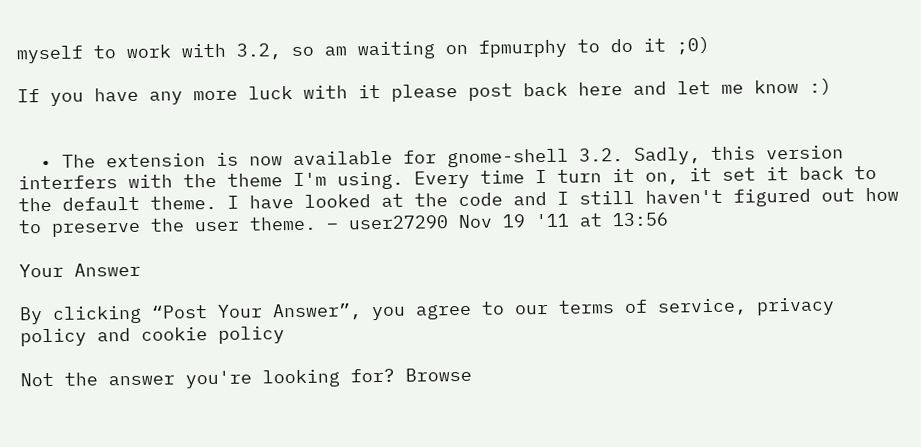myself to work with 3.2, so am waiting on fpmurphy to do it ;0)

If you have any more luck with it please post back here and let me know :)


  • The extension is now available for gnome-shell 3.2. Sadly, this version interfers with the theme I'm using. Every time I turn it on, it set it back to the default theme. I have looked at the code and I still haven't figured out how to preserve the user theme. – user27290 Nov 19 '11 at 13:56

Your Answer

By clicking “Post Your Answer”, you agree to our terms of service, privacy policy and cookie policy

Not the answer you're looking for? Browse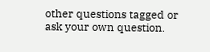other questions tagged or ask your own question.